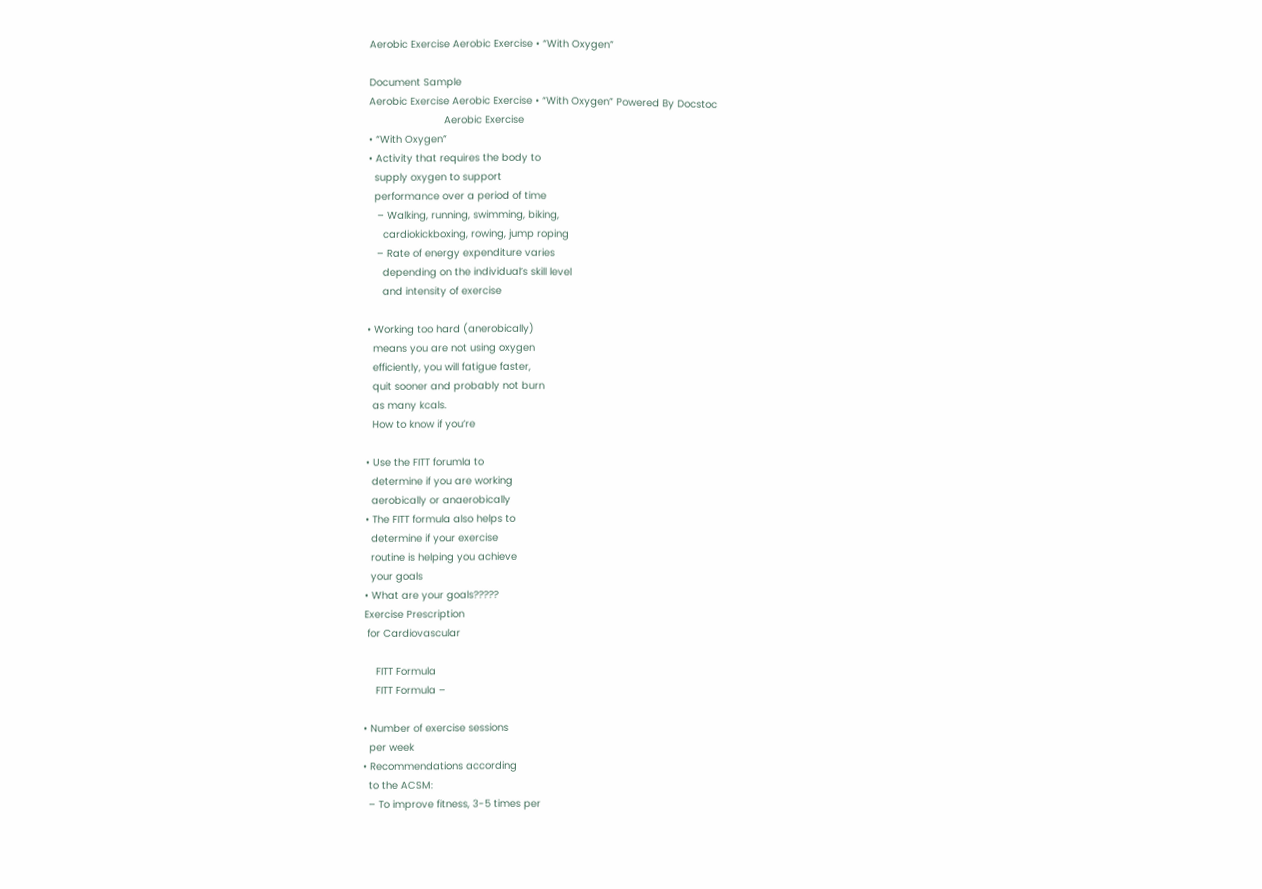Aerobic Exercise Aerobic Exercise • “With Oxygen”

Document Sample
Aerobic Exercise Aerobic Exercise • “With Oxygen” Powered By Docstoc
                         Aerobic Exercise
• “With Oxygen”
• Activity that requires the body to
  supply oxygen to support
  performance over a period of time
   – Walking, running, swimming, biking,
     cardiokickboxing, rowing, jump roping
   – Rate of energy expenditure varies
     depending on the individual’s skill level
     and intensity of exercise

• Working too hard (anerobically)
  means you are not using oxygen
  efficiently, you will fatigue faster,
  quit sooner and probably not burn
  as many kcals.
  How to know if you’re

• Use the FITT forumla to
  determine if you are working
  aerobically or anaerobically
• The FITT formula also helps to
  determine if your exercise
  routine is helping you achieve
  your goals
• What are your goals?????
Exercise Prescription
 for Cardiovascular

    FITT Formula
    FITT Formula –

• Number of exercise sessions
  per week
• Recommendations according
  to the ACSM:
  – To improve fitness, 3-5 times per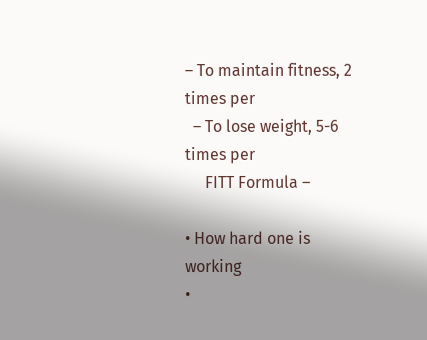– To maintain fitness, 2 times per
  – To lose weight, 5-6 times per
     FITT Formula –

• How hard one is working
•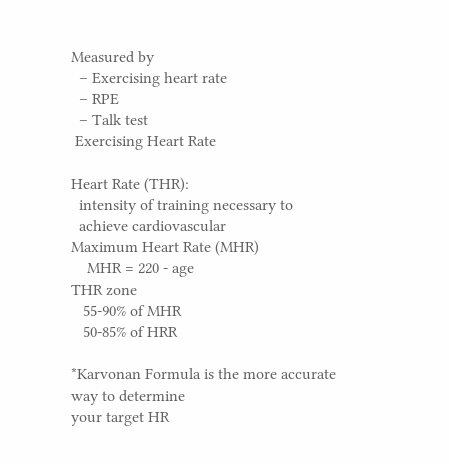Measured by
  – Exercising heart rate
  – RPE
  – Talk test
 Exercising Heart Rate

Heart Rate (THR):
  intensity of training necessary to
  achieve cardiovascular
Maximum Heart Rate (MHR)
    MHR = 220 - age
THR zone
   55-90% of MHR
   50-85% of HRR

*Karvonan Formula is the more accurate way to determine
your target HR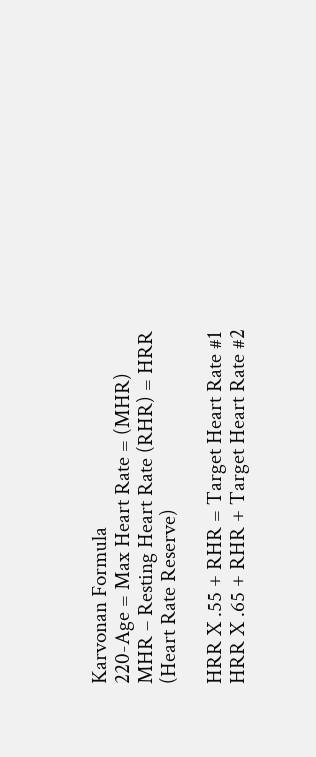Karvonan Formula
220-Age = Max Heart Rate = (MHR)
MHR – Resting Heart Rate (RHR) = HRR
(Heart Rate Reserve)

HRR X .55 + RHR = Target Heart Rate #1
HRR X .65 + RHR + Target Heart Rate #2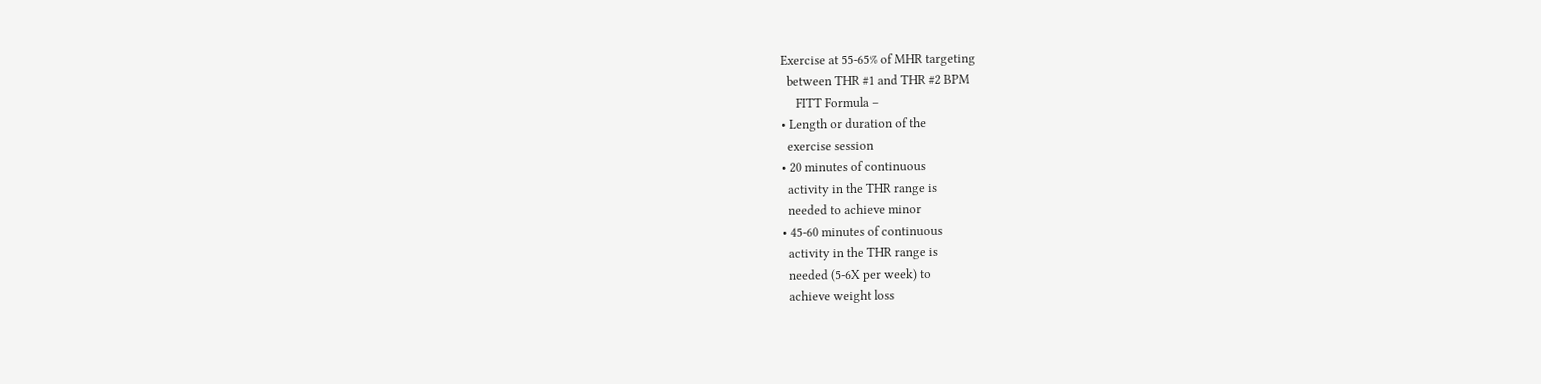Exercise at 55-65% of MHR targeting
  between THR #1 and THR #2 BPM
     FITT Formula –
• Length or duration of the
  exercise session
• 20 minutes of continuous
  activity in the THR range is
  needed to achieve minor
• 45-60 minutes of continuous
  activity in the THR range is
  needed (5-6X per week) to
  achieve weight loss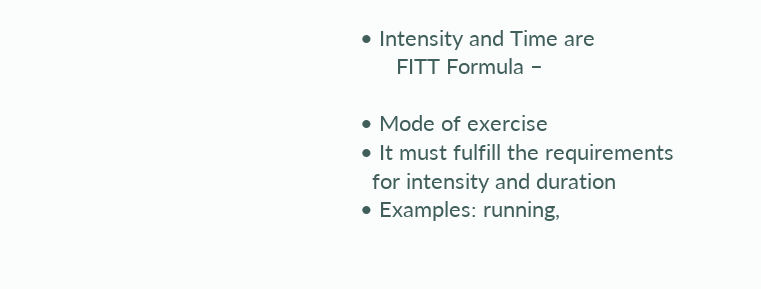• Intensity and Time are
      FITT Formula –

• Mode of exercise
• It must fulfill the requirements
  for intensity and duration
• Examples: running,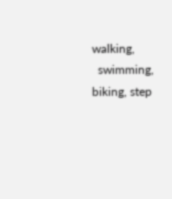walking,
  swimming, biking, step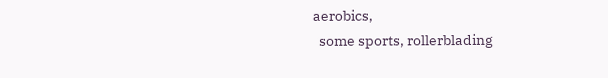aerobics,
  some sports, rollerblading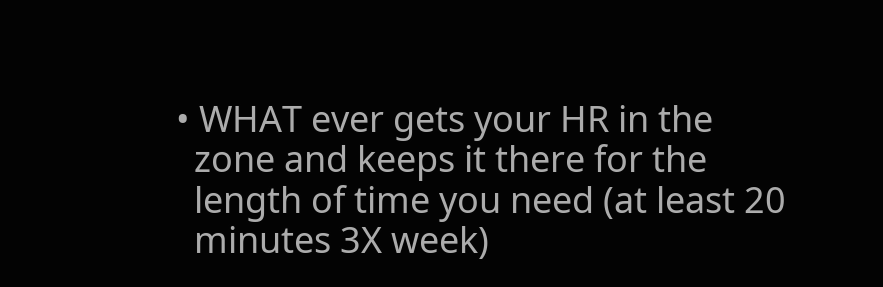• WHAT ever gets your HR in the
  zone and keeps it there for the
  length of time you need (at least 20
  minutes 3X week)